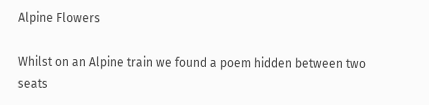Alpine Flowers

Whilst on an Alpine train we found a poem hidden between two seats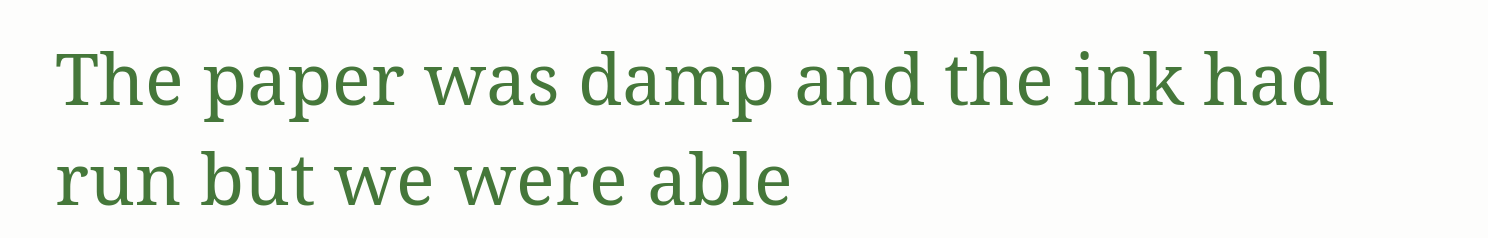The paper was damp and the ink had run but we were able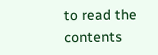to read the contents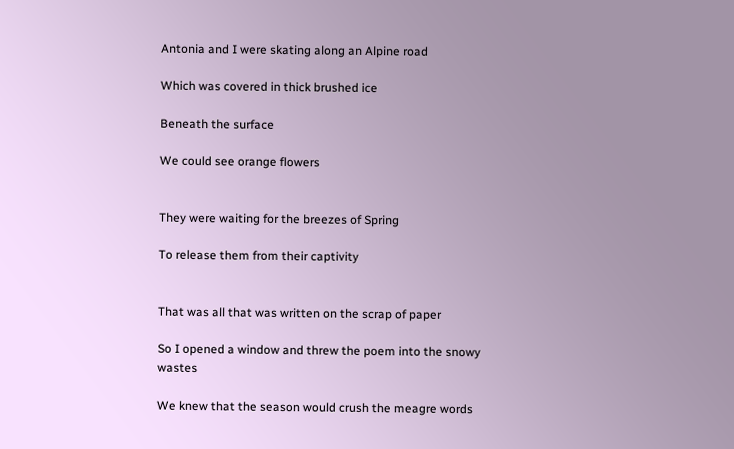Antonia and I were skating along an Alpine road

Which was covered in thick brushed ice

Beneath the surface

We could see orange flowers


They were waiting for the breezes of Spring

To release them from their captivity


That was all that was written on the scrap of paper

So I opened a window and threw the poem into the snowy wastes

We knew that the season would crush the meagre words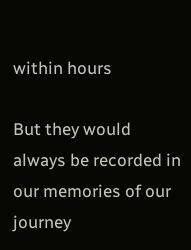within hours

But they would always be recorded in our memories of our journey